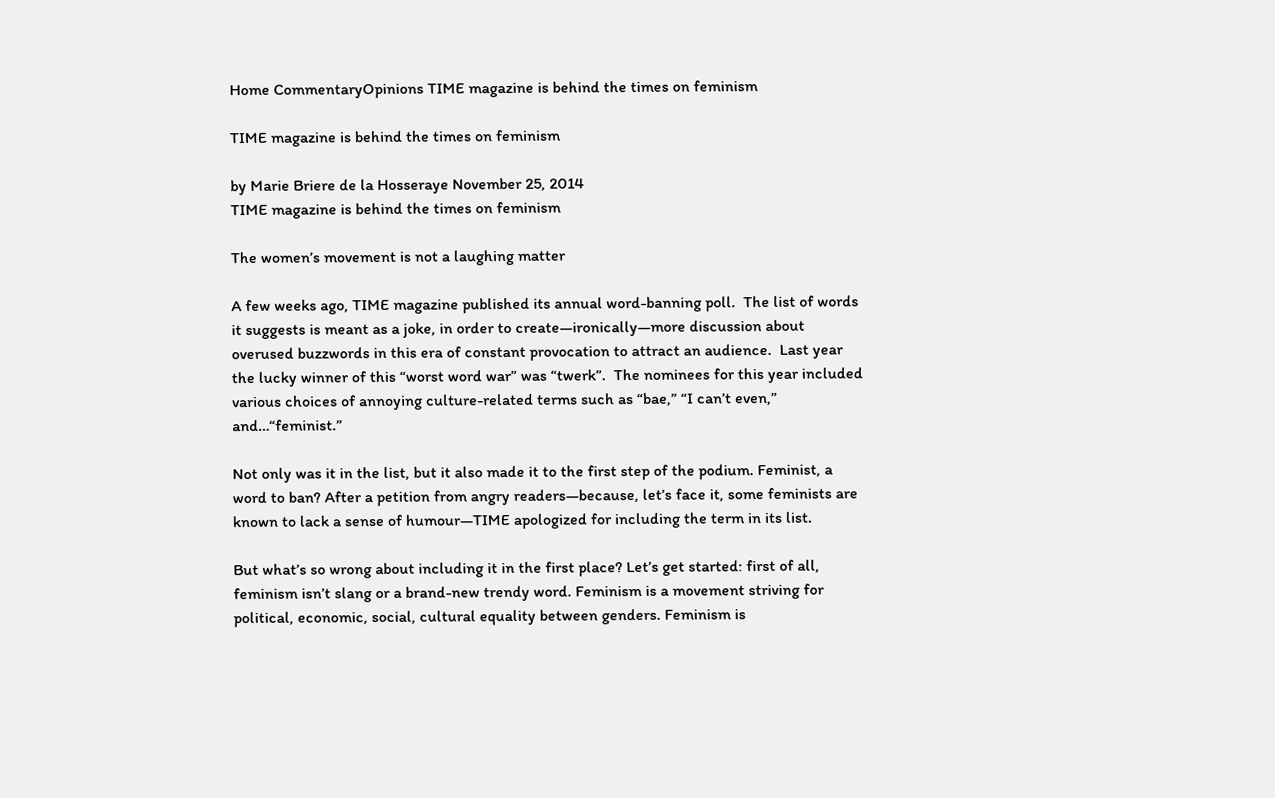Home CommentaryOpinions TIME magazine is behind the times on feminism

TIME magazine is behind the times on feminism

by Marie Briere de la Hosseraye November 25, 2014
TIME magazine is behind the times on feminism

The women’s movement is not a laughing matter

A few weeks ago, TIME magazine published its annual word-banning poll.  The list of words it suggests is meant as a joke, in order to create—ironically—more discussion about overused buzzwords in this era of constant provocation to attract an audience.  Last year the lucky winner of this “worst word war” was “twerk”.  The nominees for this year included various choices of annoying culture-related terms such as “bae,” “I can’t even,” and…“feminist.”

Not only was it in the list, but it also made it to the first step of the podium. Feminist, a word to ban? After a petition from angry readers—because, let’s face it, some feminists are known to lack a sense of humour—TIME apologized for including the term in its list.

But what’s so wrong about including it in the first place? Let’s get started: first of all, feminism isn’t slang or a brand-new trendy word. Feminism is a movement striving for political, economic, social, cultural equality between genders. Feminism is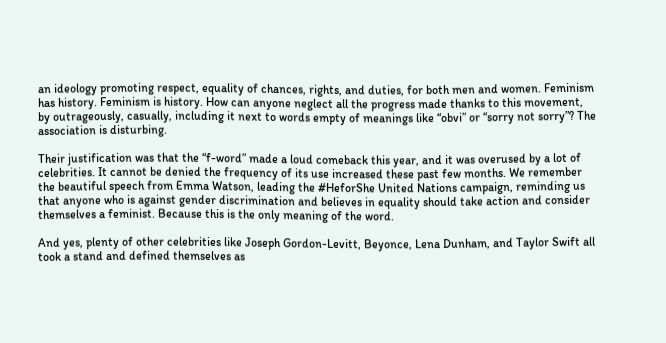an ideology promoting respect, equality of chances, rights, and duties, for both men and women. Feminism has history. Feminism is history. How can anyone neglect all the progress made thanks to this movement, by outrageously, casually, including it next to words empty of meanings like “obvi” or “sorry not sorry”? The association is disturbing.

Their justification was that the “f-word” made a loud comeback this year, and it was overused by a lot of celebrities. It cannot be denied the frequency of its use increased these past few months. We remember the beautiful speech from Emma Watson, leading the #HeforShe United Nations campaign, reminding us that anyone who is against gender discrimination and believes in equality should take action and consider themselves a feminist. Because this is the only meaning of the word.

And yes, plenty of other celebrities like Joseph Gordon-Levitt, Beyonce, Lena Dunham, and Taylor Swift all took a stand and defined themselves as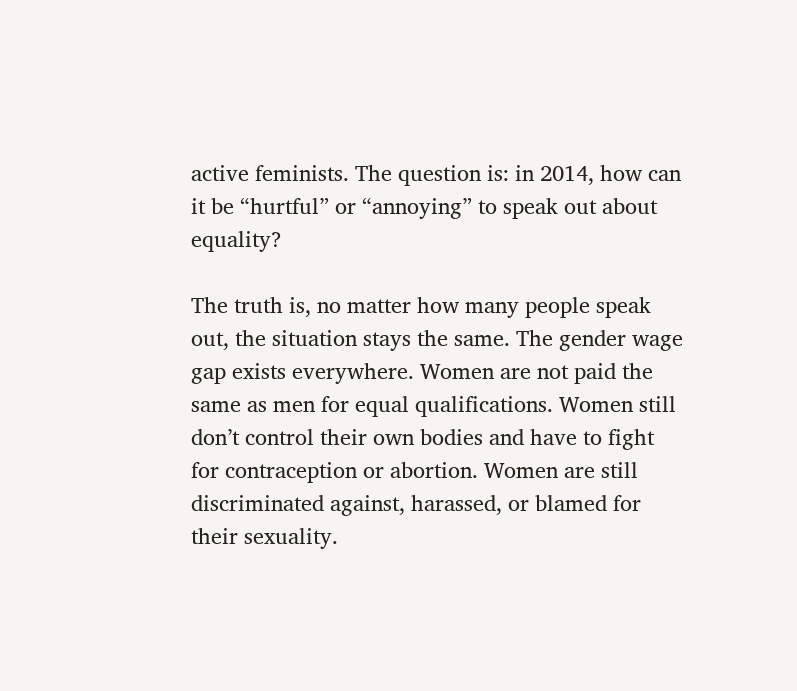active feminists. The question is: in 2014, how can it be “hurtful” or “annoying” to speak out about equality?

The truth is, no matter how many people speak out, the situation stays the same. The gender wage gap exists everywhere. Women are not paid the same as men for equal qualifications. Women still don’t control their own bodies and have to fight for contraception or abortion. Women are still discriminated against, harassed, or blamed for their sexuality.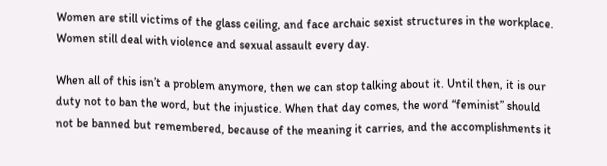Women are still victims of the glass ceiling, and face archaic sexist structures in the workplace. Women still deal with violence and sexual assault every day.

When all of this isn’t a problem anymore, then we can stop talking about it. Until then, it is our duty not to ban the word, but the injustice. When that day comes, the word “feminist” should not be banned but remembered, because of the meaning it carries, and the accomplishments it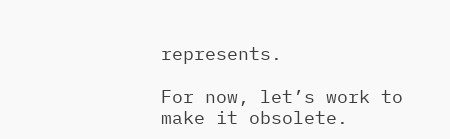represents.

For now, let’s work to make it obsolete.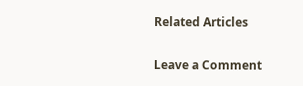Related Articles

Leave a Comment